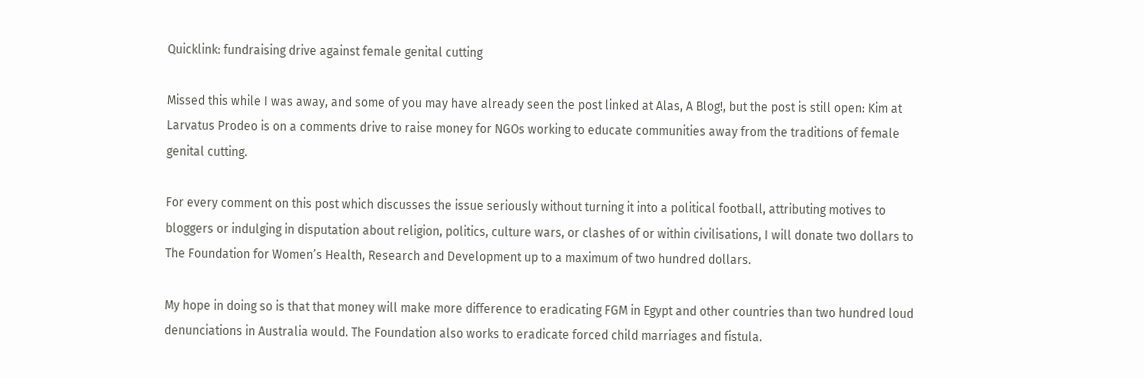Quicklink: fundraising drive against female genital cutting

Missed this while I was away, and some of you may have already seen the post linked at Alas, A Blog!, but the post is still open: Kim at Larvatus Prodeo is on a comments drive to raise money for NGOs working to educate communities away from the traditions of female genital cutting.

For every comment on this post which discusses the issue seriously without turning it into a political football, attributing motives to bloggers or indulging in disputation about religion, politics, culture wars, or clashes of or within civilisations, I will donate two dollars to The Foundation for Women’s Health, Research and Development up to a maximum of two hundred dollars.

My hope in doing so is that that money will make more difference to eradicating FGM in Egypt and other countries than two hundred loud denunciations in Australia would. The Foundation also works to eradicate forced child marriages and fistula.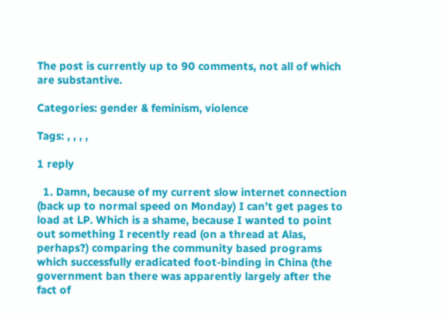The post is currently up to 90 comments, not all of which are substantive.

Categories: gender & feminism, violence

Tags: , , , ,

1 reply

  1. Damn, because of my current slow internet connection (back up to normal speed on Monday) I can’t get pages to load at LP. Which is a shame, because I wanted to point out something I recently read (on a thread at Alas, perhaps?) comparing the community based programs which successfully eradicated foot-binding in China (the government ban there was apparently largely after the fact of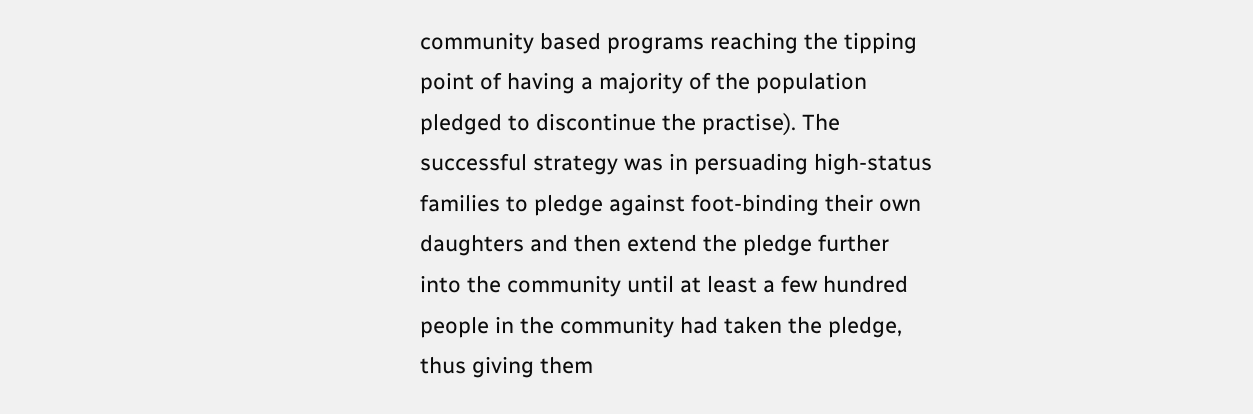community based programs reaching the tipping point of having a majority of the population pledged to discontinue the practise). The successful strategy was in persuading high-status families to pledge against foot-binding their own daughters and then extend the pledge further into the community until at least a few hundred people in the community had taken the pledge, thus giving them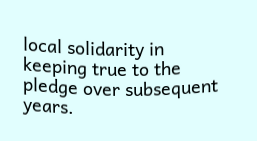local solidarity in keeping true to the pledge over subsequent years.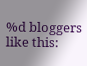%d bloggers like this: